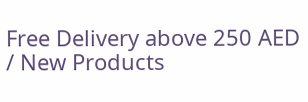Free Delivery above 250 AED / New Products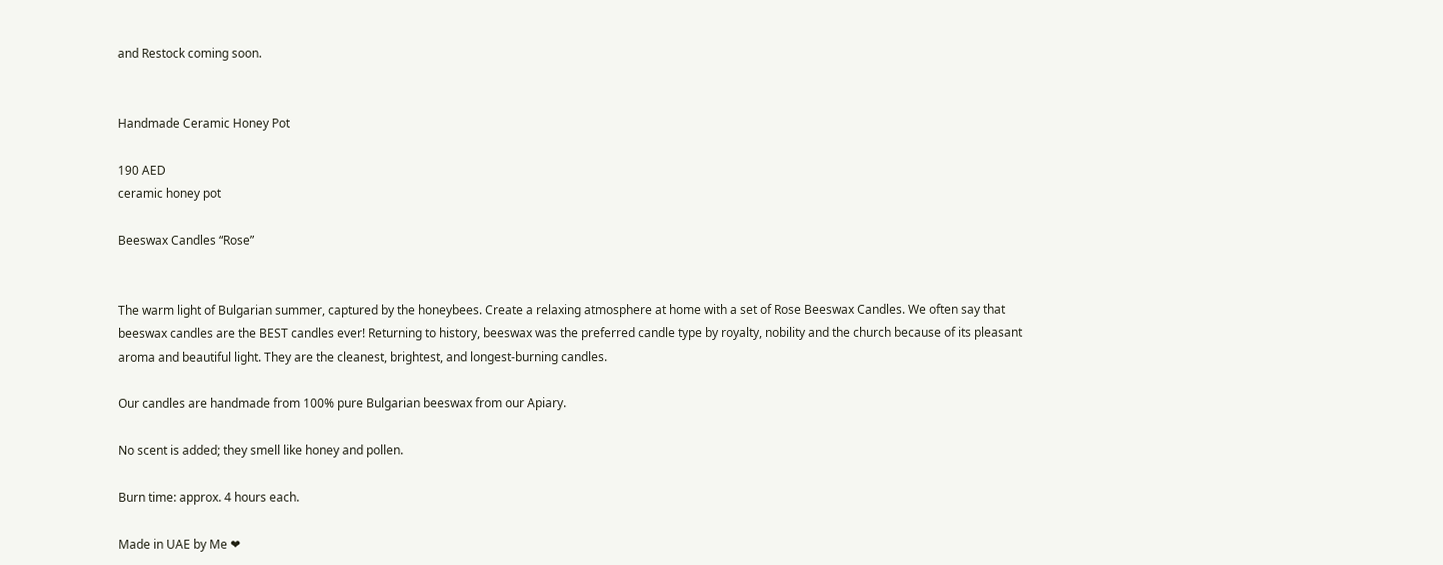and Restock coming soon.


Handmade Ceramic Honey Pot

190 AED
ceramic honey pot

Beeswax Candles “Rose”


The warm light of Bulgarian summer, captured by the honeybees. Create a relaxing atmosphere at home with a set of Rose Beeswax Candles. We often say that beeswax candles are the BEST candles ever! Returning to history, beeswax was the preferred candle type by royalty, nobility and the church because of its pleasant aroma and beautiful light. They are the cleanest, brightest, and longest-burning candles.

Our candles are handmade from 100% pure Bulgarian beeswax from our Apiary.

No scent is added; they smell like honey and pollen.

Burn time: approx. 4 hours each.

Made in UAE by Me ❤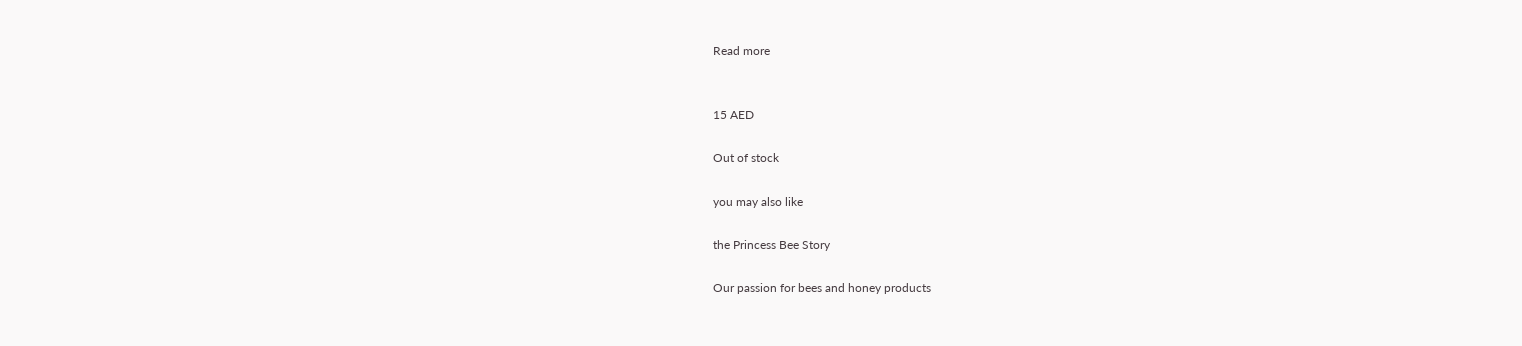Read more


15 AED

Out of stock

you may also like

the Princess Bee Story

Our passion for bees and honey products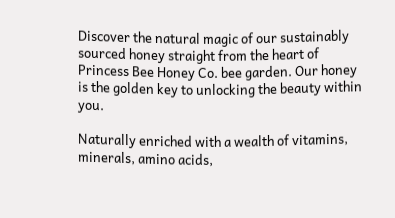Discover the natural magic of our sustainably sourced honey straight from the heart of Princess Bee Honey Co. bee garden. Our honey is the golden key to unlocking the beauty within you.

Naturally enriched with a wealth of vitamins, minerals, amino acids,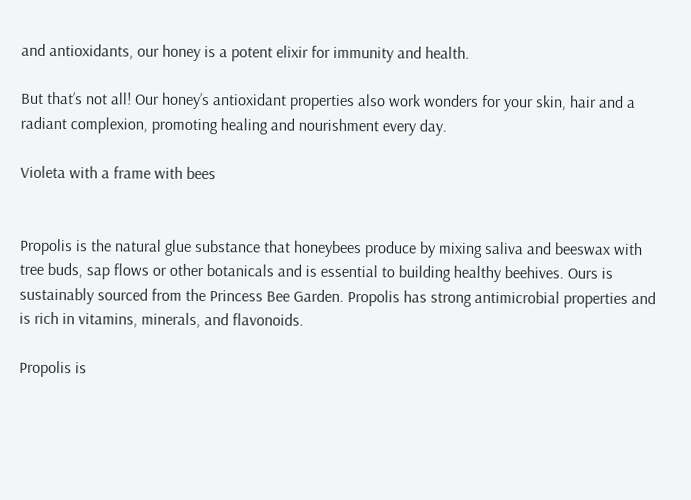and antioxidants, our honey is a potent elixir for immunity and health.

But that’s not all! Our honey’s antioxidant properties also work wonders for your skin, hair and a radiant complexion, promoting healing and nourishment every day.

Violeta with a frame with bees


Propolis is the natural glue substance that honeybees produce by mixing saliva and beeswax with tree buds, sap flows or other botanicals and is essential to building healthy beehives. Ours is sustainably sourced from the Princess Bee Garden. Propolis has strong antimicrobial properties and is rich in vitamins, minerals, and flavonoids.

Propolis is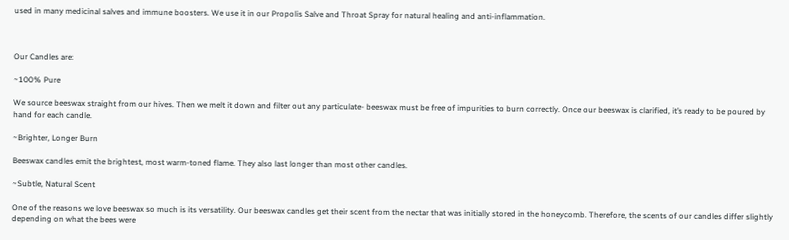used in many medicinal salves and immune boosters. We use it in our Propolis Salve and Throat Spray for natural healing and anti-inflammation.



Our Candles are:

~100% Pure

We source beeswax straight from our hives. Then we melt it down and filter out any particulate- beeswax must be free of impurities to burn correctly. Once our beeswax is clarified, it’s ready to be poured by hand for each candle.

~Brighter, Longer Burn

Beeswax candles emit the brightest, most warm-toned flame. They also last longer than most other candles.

~Subtle, Natural Scent

One of the reasons we love beeswax so much is its versatility. Our beeswax candles get their scent from the nectar that was initially stored in the honeycomb. Therefore, the scents of our candles differ slightly depending on what the bees were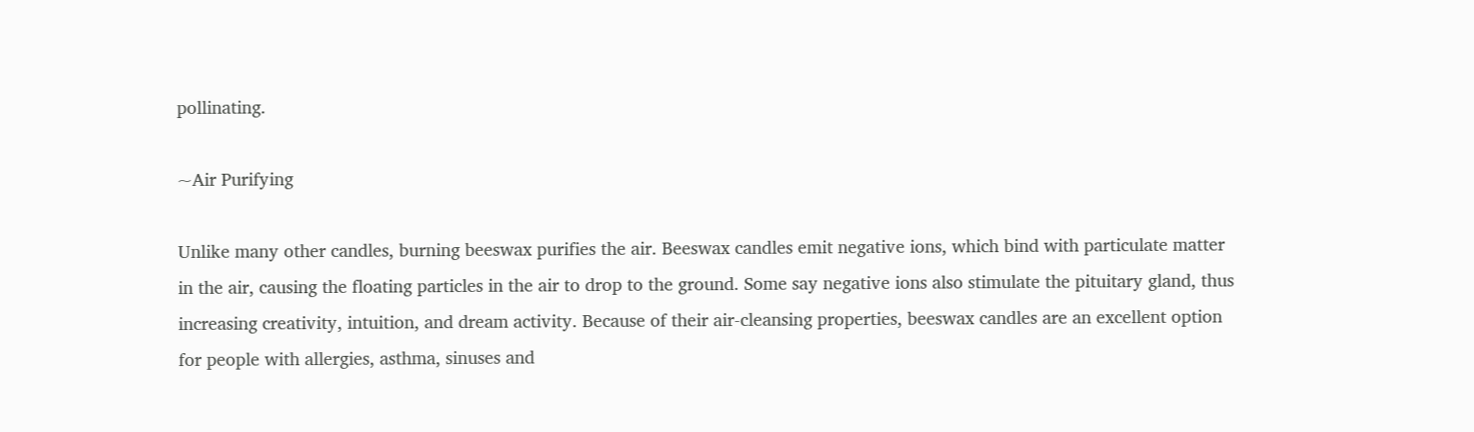pollinating.

~Air Purifying

Unlike many other candles, burning beeswax purifies the air. Beeswax candles emit negative ions, which bind with particulate matter in the air, causing the floating particles in the air to drop to the ground. Some say negative ions also stimulate the pituitary gland, thus increasing creativity, intuition, and dream activity. Because of their air-cleansing properties, beeswax candles are an excellent option for people with allergies, asthma, sinuses and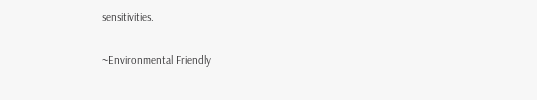sensitivities.

~Environmental Friendly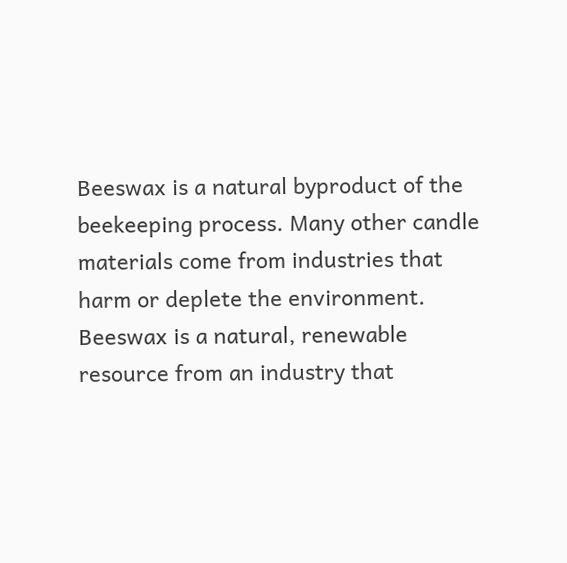Beeswax is a natural byproduct of the beekeeping process. Many other candle materials come from industries that harm or deplete the environment. Beeswax is a natural, renewable resource from an industry that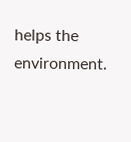helps the environment.